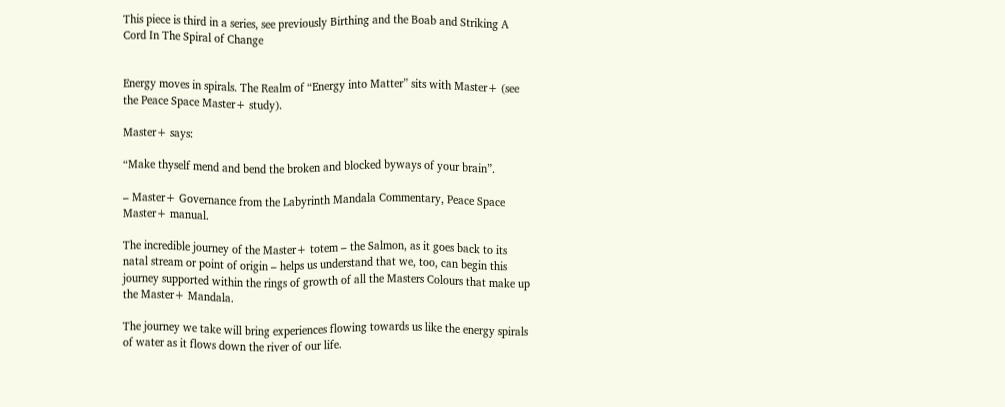This piece is third in a series, see previously Birthing and the Boab and Striking A Cord In The Spiral of Change


Energy moves in spirals. The Realm of “Energy into Matter” sits with Master+ (see the Peace Space Master+ study).

Master+ says:

“Make thyself mend and bend the broken and blocked byways of your brain”.

– Master+ Governance from the Labyrinth Mandala Commentary, Peace Space Master+ manual.

The incredible journey of the Master+ totem – the Salmon, as it goes back to its natal stream or point of origin – helps us understand that we, too, can begin this journey supported within the rings of growth of all the Masters Colours that make up the Master+ Mandala.

The journey we take will bring experiences flowing towards us like the energy spirals of water as it flows down the river of our life.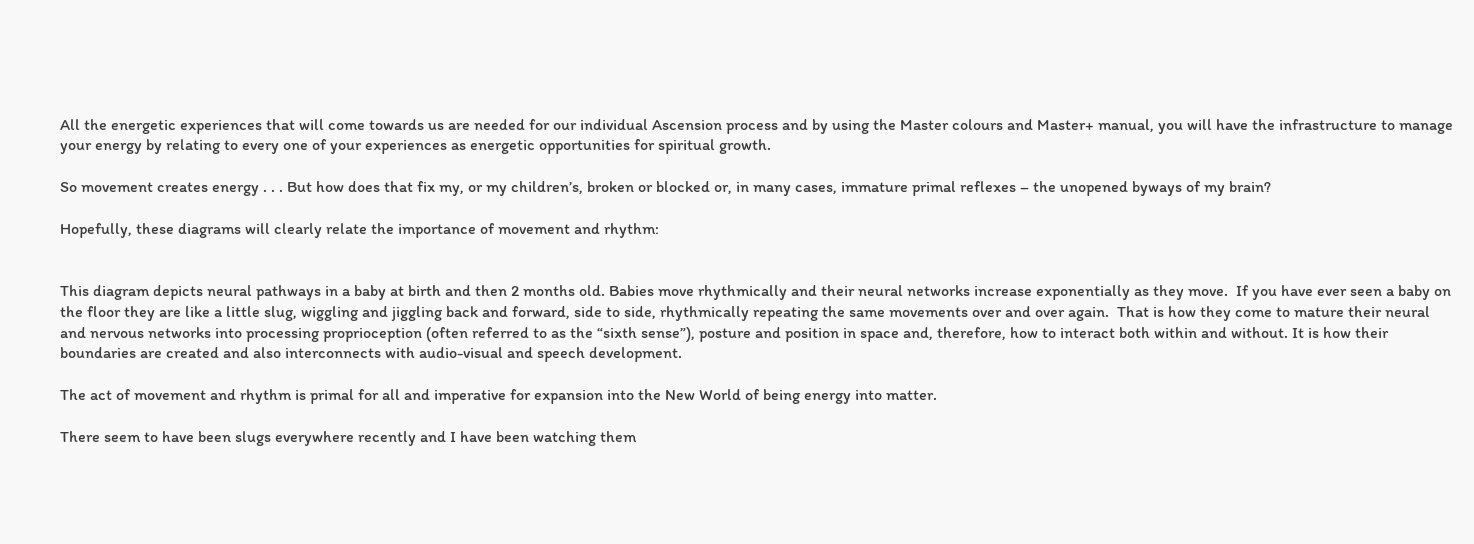All the energetic experiences that will come towards us are needed for our individual Ascension process and by using the Master colours and Master+ manual, you will have the infrastructure to manage your energy by relating to every one of your experiences as energetic opportunities for spiritual growth.

So movement creates energy . . . But how does that fix my, or my children’s, broken or blocked or, in many cases, immature primal reflexes – the unopened byways of my brain?

Hopefully, these diagrams will clearly relate the importance of movement and rhythm:


This diagram depicts neural pathways in a baby at birth and then 2 months old. Babies move rhythmically and their neural networks increase exponentially as they move.  If you have ever seen a baby on the floor they are like a little slug, wiggling and jiggling back and forward, side to side, rhythmically repeating the same movements over and over again.  That is how they come to mature their neural and nervous networks into processing proprioception (often referred to as the “sixth sense”), posture and position in space and, therefore, how to interact both within and without. It is how their boundaries are created and also interconnects with audio-visual and speech development.

The act of movement and rhythm is primal for all and imperative for expansion into the New World of being energy into matter.

There seem to have been slugs everywhere recently and I have been watching them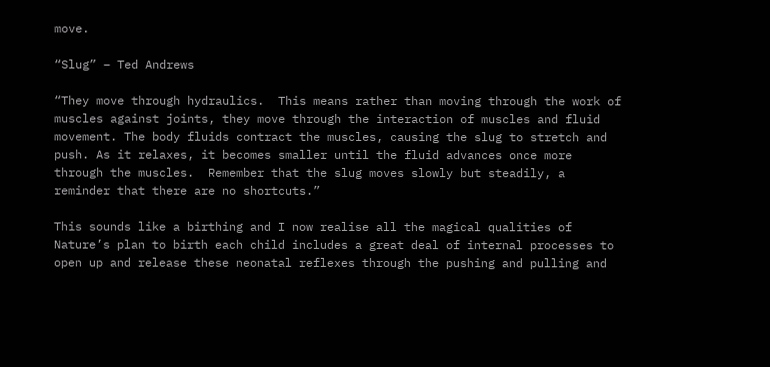move.

“Slug” – Ted Andrews

“They move through hydraulics.  This means rather than moving through the work of muscles against joints, they move through the interaction of muscles and fluid movement. The body fluids contract the muscles, causing the slug to stretch and push. As it relaxes, it becomes smaller until the fluid advances once more through the muscles.  Remember that the slug moves slowly but steadily, a reminder that there are no shortcuts.”

This sounds like a birthing and I now realise all the magical qualities of Nature’s plan to birth each child includes a great deal of internal processes to open up and release these neonatal reflexes through the pushing and pulling and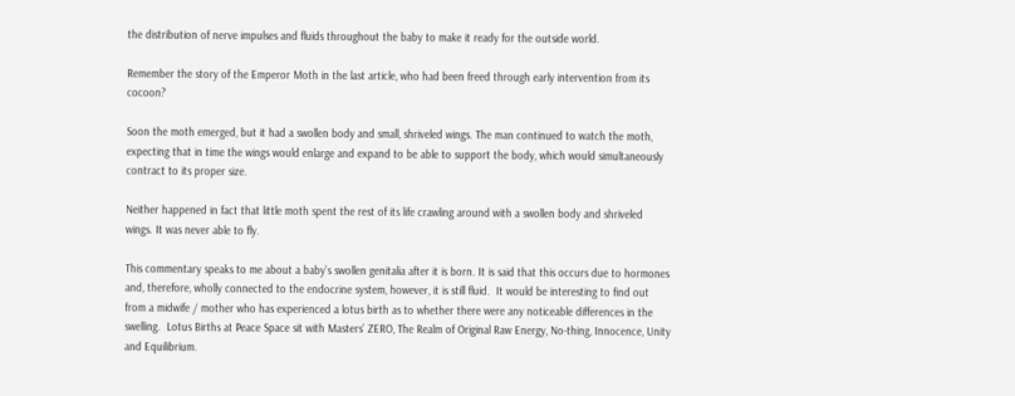the distribution of nerve impulses and fluids throughout the baby to make it ready for the outside world.

Remember the story of the Emperor Moth in the last article, who had been freed through early intervention from its cocoon?

Soon the moth emerged, but it had a swollen body and small, shriveled wings. The man continued to watch the moth, expecting that in time the wings would enlarge and expand to be able to support the body, which would simultaneously contract to its proper size.

Neither happened in fact that little moth spent the rest of its life crawling around with a swollen body and shriveled wings. It was never able to fly.

This commentary speaks to me about a baby’s swollen genitalia after it is born. It is said that this occurs due to hormones and, therefore, wholly connected to the endocrine system, however, it is still fluid.  It would be interesting to find out from a midwife / mother who has experienced a lotus birth as to whether there were any noticeable differences in the swelling.  Lotus Births at Peace Space sit with Masters’ ZERO, The Realm of Original Raw Energy, No-thing, Innocence, Unity and Equilibrium.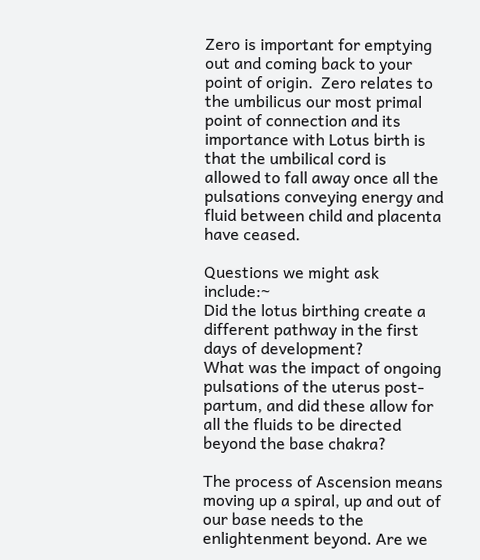Zero is important for emptying out and coming back to your point of origin.  Zero relates to the umbilicus our most primal point of connection and its importance with Lotus birth is that the umbilical cord is allowed to fall away once all the pulsations conveying energy and fluid between child and placenta have ceased.

Questions we might ask include:~
Did the lotus birthing create a different pathway in the first days of development?
What was the impact of ongoing pulsations of the uterus post-partum, and did these allow for all the fluids to be directed beyond the base chakra?

The process of Ascension means moving up a spiral, up and out of our base needs to the enlightenment beyond. Are we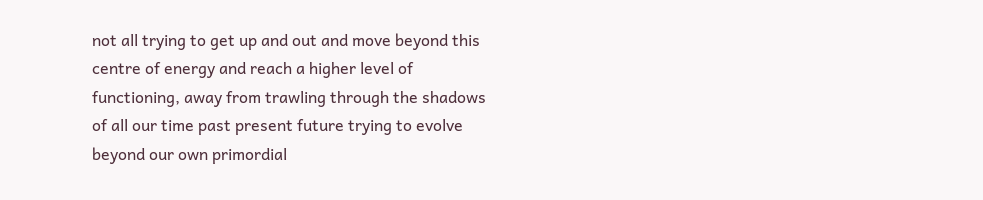not all trying to get up and out and move beyond this centre of energy and reach a higher level of functioning, away from trawling through the shadows of all our time past present future trying to evolve beyond our own primordial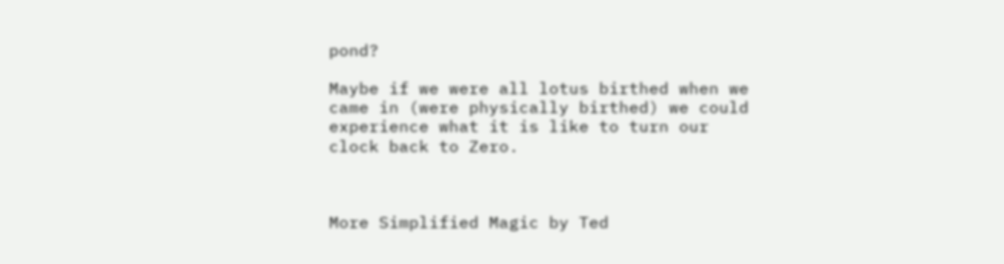pond?

Maybe if we were all lotus birthed when we came in (were physically birthed) we could experience what it is like to turn our clock back to Zero.



More Simplified Magic by Ted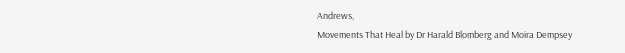Andrews,
Movements That Heal by Dr Harald Blomberg and Moira Dempsey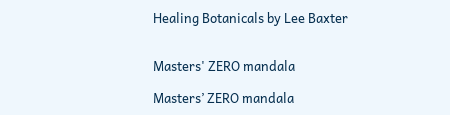Healing Botanicals by Lee Baxter


Masters' ZERO mandala

Masters’ ZERO mandala